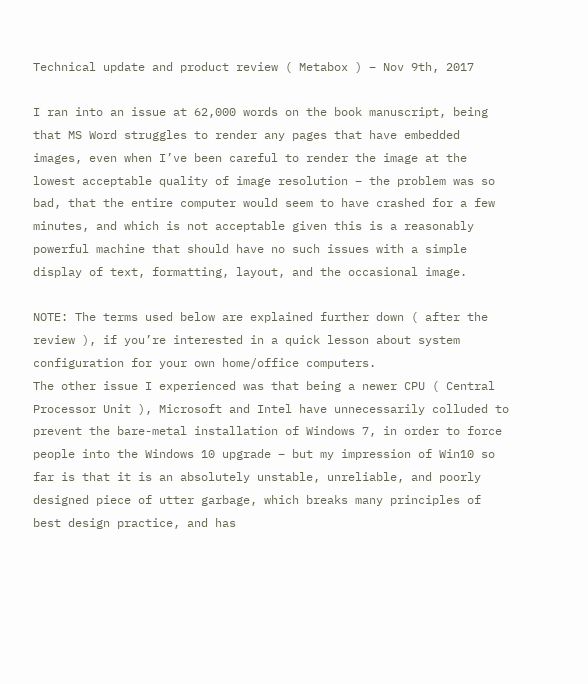Technical update and product review ( Metabox ) – Nov 9th, 2017

I ran into an issue at 62,000 words on the book manuscript, being that MS Word struggles to render any pages that have embedded images, even when I’ve been careful to render the image at the lowest acceptable quality of image resolution – the problem was so bad, that the entire computer would seem to have crashed for a few minutes, and which is not acceptable given this is a reasonably powerful machine that should have no such issues with a simple display of text, formatting, layout, and the occasional image.

NOTE: The terms used below are explained further down ( after the review ), if you’re interested in a quick lesson about system configuration for your own home/office computers.
The other issue I experienced was that being a newer CPU ( Central Processor Unit ), Microsoft and Intel have unnecessarily colluded to prevent the bare-metal installation of Windows 7, in order to force people into the Windows 10 upgrade – but my impression of Win10 so far is that it is an absolutely unstable, unreliable, and poorly designed piece of utter garbage, which breaks many principles of best design practice, and has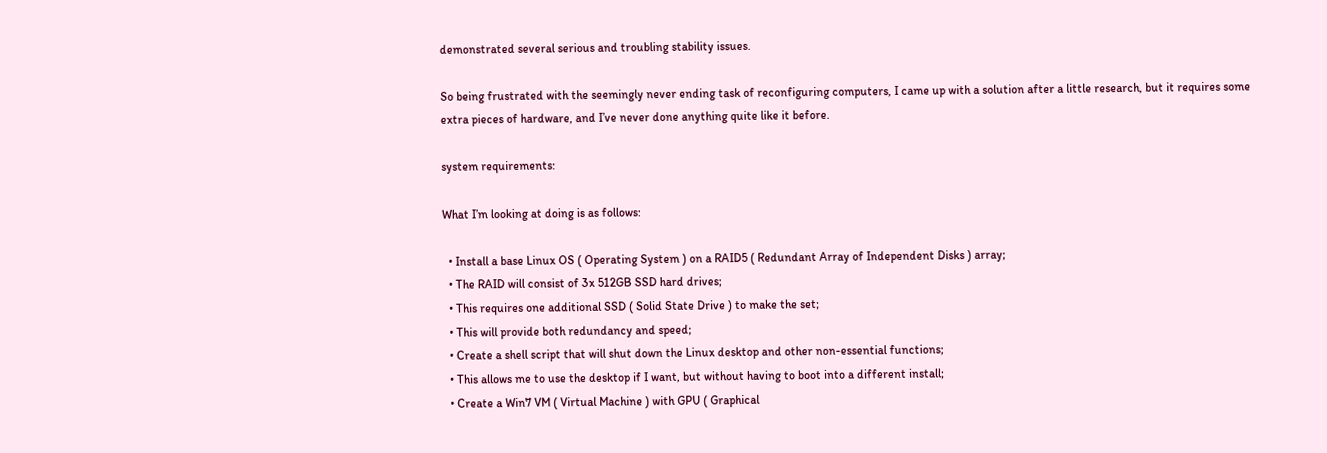demonstrated several serious and troubling stability issues.

So being frustrated with the seemingly never ending task of reconfiguring computers, I came up with a solution after a little research, but it requires some extra pieces of hardware, and I’ve never done anything quite like it before.

system requirements:

What I’m looking at doing is as follows:

  • Install a base Linux OS ( Operating System ) on a RAID5 ( Redundant Array of Independent Disks ) array;
  • The RAID will consist of 3x 512GB SSD hard drives;
  • This requires one additional SSD ( Solid State Drive ) to make the set;
  • This will provide both redundancy and speed;
  • Create a shell script that will shut down the Linux desktop and other non-essential functions;
  • This allows me to use the desktop if I want, but without having to boot into a different install;
  • Create a Win7 VM ( Virtual Machine ) with GPU ( Graphical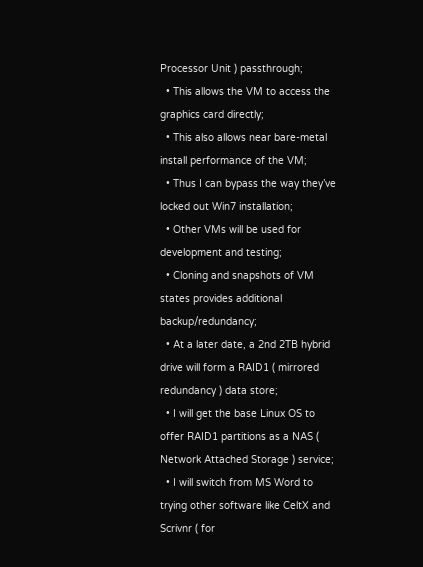Processor Unit ) passthrough;
  • This allows the VM to access the graphics card directly;
  • This also allows near bare-metal install performance of the VM;
  • Thus I can bypass the way they’ve locked out Win7 installation;
  • Other VMs will be used for development and testing;
  • Cloning and snapshots of VM states provides additional backup/redundancy;
  • At a later date, a 2nd 2TB hybrid drive will form a RAID1 ( mirrored redundancy ) data store;
  • I will get the base Linux OS to offer RAID1 partitions as a NAS ( Network Attached Storage ) service;
  • I will switch from MS Word to trying other software like CeltX and Scrivnr ( for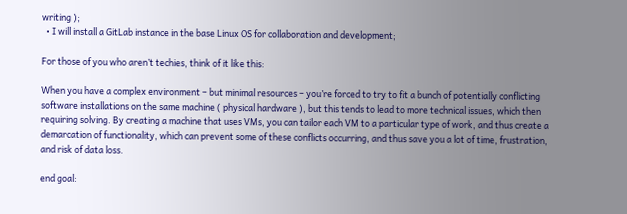writing );
  • I will install a GitLab instance in the base Linux OS for collaboration and development;

For those of you who aren’t techies, think of it like this:

When you have a complex environment – but minimal resources – you’re forced to try to fit a bunch of potentially conflicting software installations on the same machine ( physical hardware ), but this tends to lead to more technical issues, which then requiring solving. By creating a machine that uses VMs, you can tailor each VM to a particular type of work, and thus create a demarcation of functionality, which can prevent some of these conflicts occurring, and thus save you a lot of time, frustration, and risk of data loss.

end goal: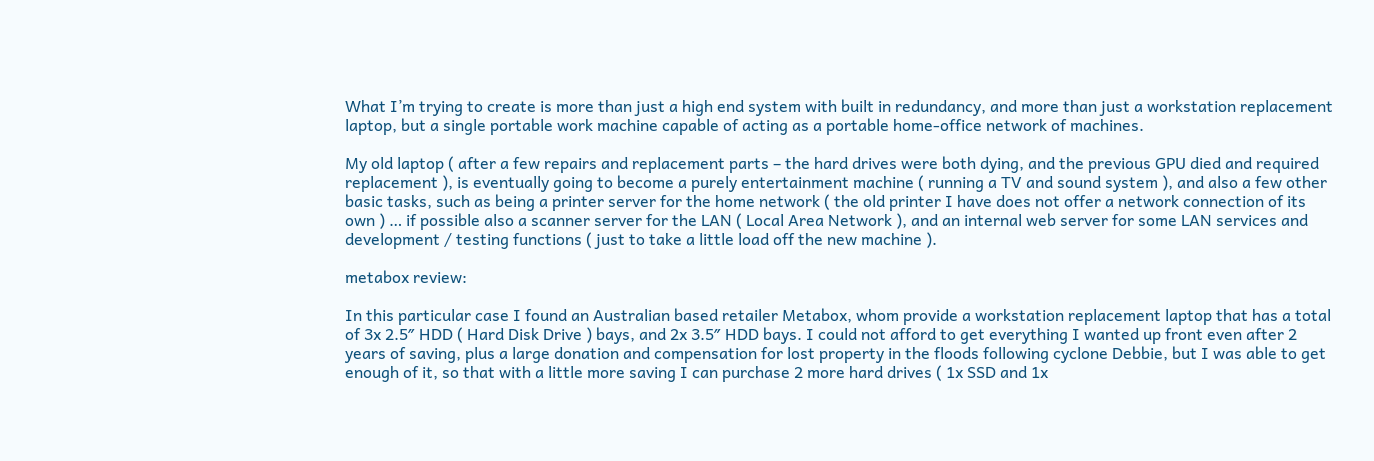What I’m trying to create is more than just a high end system with built in redundancy, and more than just a workstation replacement laptop, but a single portable work machine capable of acting as a portable home-office network of machines.

My old laptop ( after a few repairs and replacement parts – the hard drives were both dying, and the previous GPU died and required replacement ), is eventually going to become a purely entertainment machine ( running a TV and sound system ), and also a few other basic tasks, such as being a printer server for the home network ( the old printer I have does not offer a network connection of its own ) … if possible also a scanner server for the LAN ( Local Area Network ), and an internal web server for some LAN services and development / testing functions ( just to take a little load off the new machine ).

metabox review:

In this particular case I found an Australian based retailer Metabox, whom provide a workstation replacement laptop that has a total of 3x 2.5″ HDD ( Hard Disk Drive ) bays, and 2x 3.5″ HDD bays. I could not afford to get everything I wanted up front even after 2 years of saving, plus a large donation and compensation for lost property in the floods following cyclone Debbie, but I was able to get enough of it, so that with a little more saving I can purchase 2 more hard drives ( 1x SSD and 1x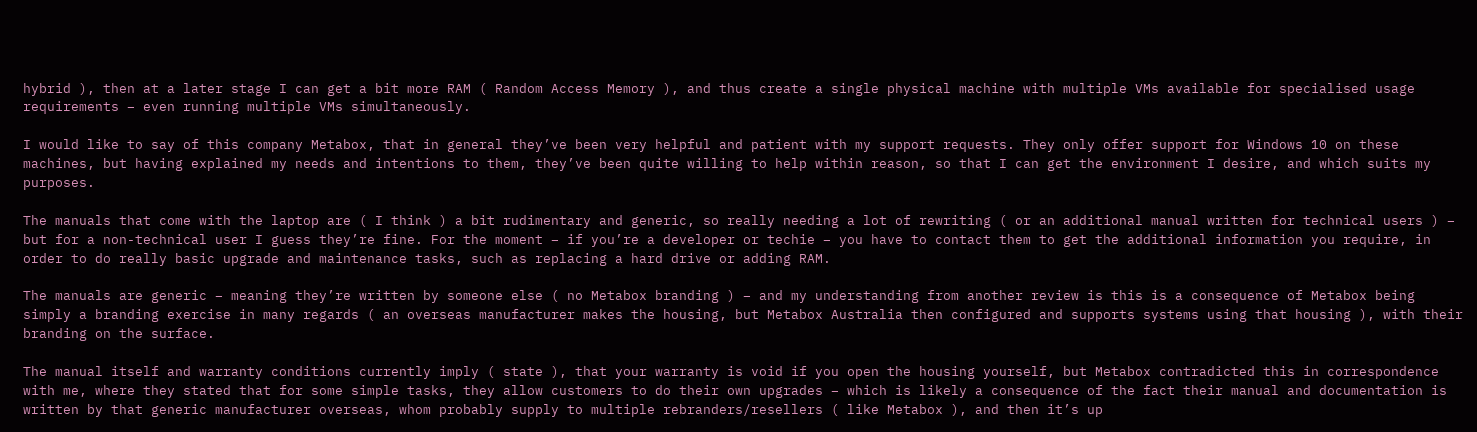hybrid ), then at a later stage I can get a bit more RAM ( Random Access Memory ), and thus create a single physical machine with multiple VMs available for specialised usage requirements – even running multiple VMs simultaneously.

I would like to say of this company Metabox, that in general they’ve been very helpful and patient with my support requests. They only offer support for Windows 10 on these machines, but having explained my needs and intentions to them, they’ve been quite willing to help within reason, so that I can get the environment I desire, and which suits my purposes.

The manuals that come with the laptop are ( I think ) a bit rudimentary and generic, so really needing a lot of rewriting ( or an additional manual written for technical users ) – but for a non-technical user I guess they’re fine. For the moment – if you’re a developer or techie – you have to contact them to get the additional information you require, in order to do really basic upgrade and maintenance tasks, such as replacing a hard drive or adding RAM.

The manuals are generic – meaning they’re written by someone else ( no Metabox branding ) – and my understanding from another review is this is a consequence of Metabox being simply a branding exercise in many regards ( an overseas manufacturer makes the housing, but Metabox Australia then configured and supports systems using that housing ), with their branding on the surface.

The manual itself and warranty conditions currently imply ( state ), that your warranty is void if you open the housing yourself, but Metabox contradicted this in correspondence with me, where they stated that for some simple tasks, they allow customers to do their own upgrades – which is likely a consequence of the fact their manual and documentation is written by that generic manufacturer overseas, whom probably supply to multiple rebranders/resellers ( like Metabox ), and then it’s up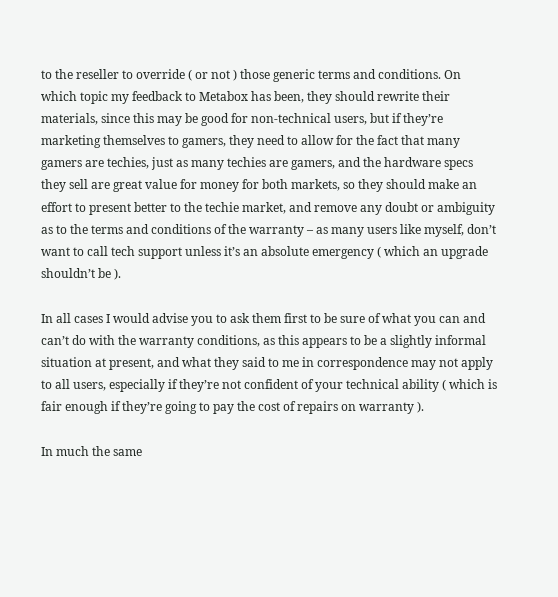to the reseller to override ( or not ) those generic terms and conditions. On which topic my feedback to Metabox has been, they should rewrite their materials, since this may be good for non-technical users, but if they’re marketing themselves to gamers, they need to allow for the fact that many gamers are techies, just as many techies are gamers, and the hardware specs they sell are great value for money for both markets, so they should make an effort to present better to the techie market, and remove any doubt or ambiguity as to the terms and conditions of the warranty – as many users like myself, don’t want to call tech support unless it’s an absolute emergency ( which an upgrade shouldn’t be ).

In all cases I would advise you to ask them first to be sure of what you can and can’t do with the warranty conditions, as this appears to be a slightly informal situation at present, and what they said to me in correspondence may not apply to all users, especially if they’re not confident of your technical ability ( which is fair enough if they’re going to pay the cost of repairs on warranty ).

In much the same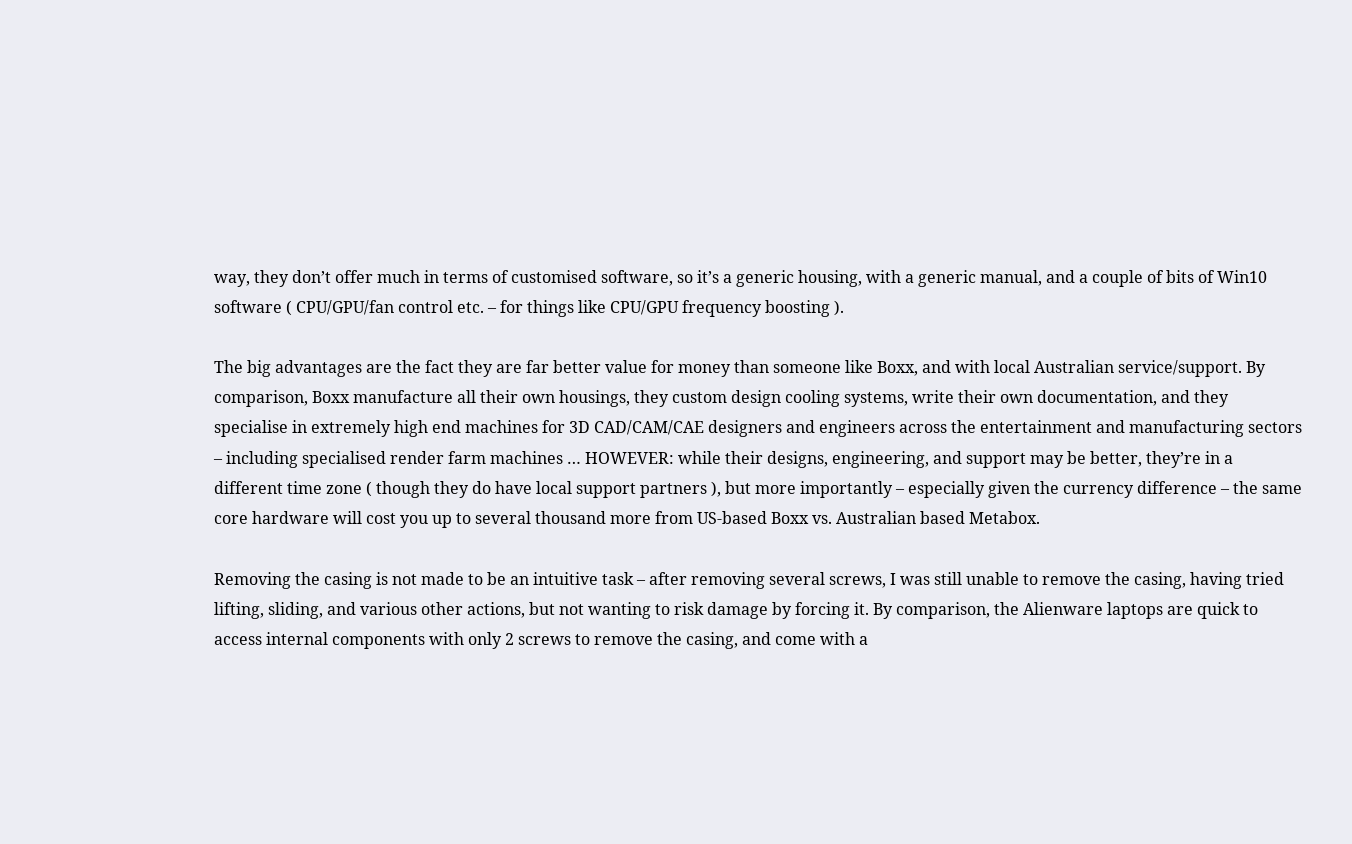way, they don’t offer much in terms of customised software, so it’s a generic housing, with a generic manual, and a couple of bits of Win10 software ( CPU/GPU/fan control etc. – for things like CPU/GPU frequency boosting ).

The big advantages are the fact they are far better value for money than someone like Boxx, and with local Australian service/support. By comparison, Boxx manufacture all their own housings, they custom design cooling systems, write their own documentation, and they specialise in extremely high end machines for 3D CAD/CAM/CAE designers and engineers across the entertainment and manufacturing sectors – including specialised render farm machines … HOWEVER: while their designs, engineering, and support may be better, they’re in a different time zone ( though they do have local support partners ), but more importantly – especially given the currency difference – the same core hardware will cost you up to several thousand more from US-based Boxx vs. Australian based Metabox.

Removing the casing is not made to be an intuitive task – after removing several screws, I was still unable to remove the casing, having tried lifting, sliding, and various other actions, but not wanting to risk damage by forcing it. By comparison, the Alienware laptops are quick to access internal components with only 2 screws to remove the casing, and come with a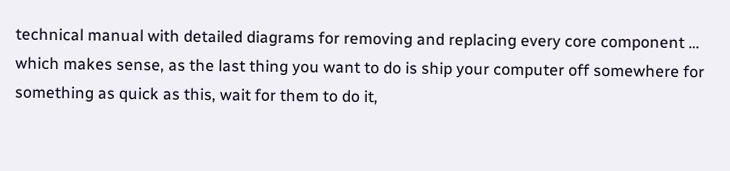technical manual with detailed diagrams for removing and replacing every core component … which makes sense, as the last thing you want to do is ship your computer off somewhere for something as quick as this, wait for them to do it,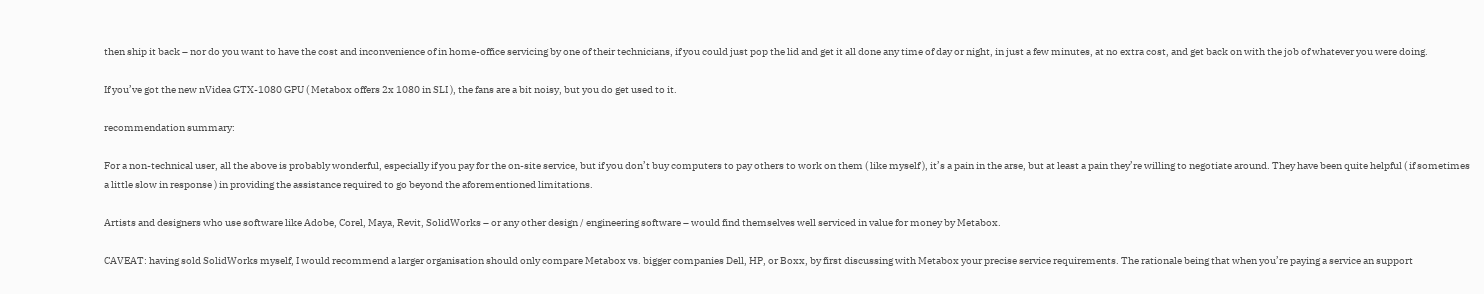then ship it back – nor do you want to have the cost and inconvenience of in home-office servicing by one of their technicians, if you could just pop the lid and get it all done any time of day or night, in just a few minutes, at no extra cost, and get back on with the job of whatever you were doing.

If you’ve got the new nVidea GTX-1080 GPU ( Metabox offers 2x 1080 in SLI ), the fans are a bit noisy, but you do get used to it.

recommendation summary:

For a non-technical user, all the above is probably wonderful, especially if you pay for the on-site service, but if you don’t buy computers to pay others to work on them ( like myself ), it’s a pain in the arse, but at least a pain they’re willing to negotiate around. They have been quite helpful ( if sometimes a little slow in response ) in providing the assistance required to go beyond the aforementioned limitations.

Artists and designers who use software like Adobe, Corel, Maya, Revit, SolidWorks – or any other design / engineering software – would find themselves well serviced in value for money by Metabox.

CAVEAT: having sold SolidWorks myself, I would recommend a larger organisation should only compare Metabox vs. bigger companies Dell, HP, or Boxx, by first discussing with Metabox your precise service requirements. The rationale being that when you’re paying a service an support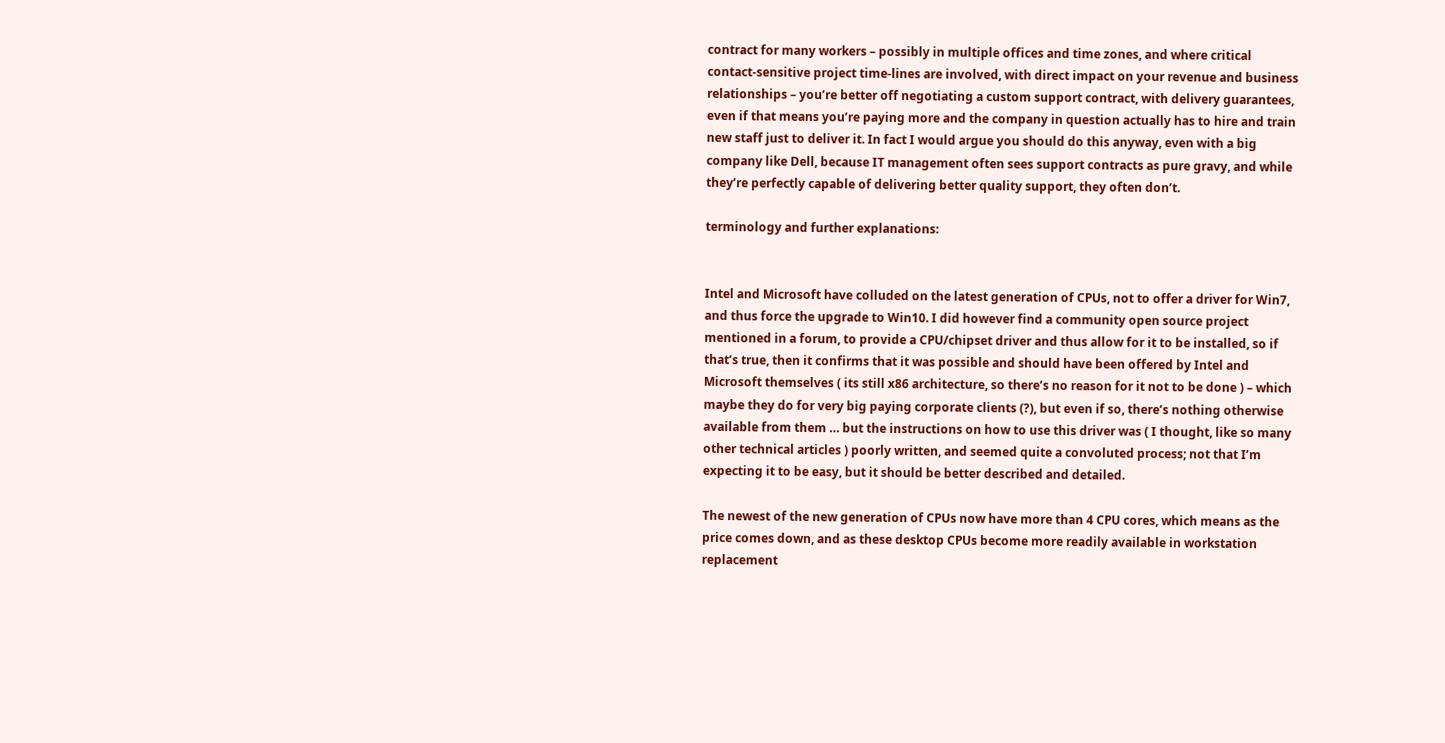contract for many workers – possibly in multiple offices and time zones, and where critical contact-sensitive project time-lines are involved, with direct impact on your revenue and business relationships – you’re better off negotiating a custom support contract, with delivery guarantees, even if that means you’re paying more and the company in question actually has to hire and train new staff just to deliver it. In fact I would argue you should do this anyway, even with a big company like Dell, because IT management often sees support contracts as pure gravy, and while they’re perfectly capable of delivering better quality support, they often don’t.

terminology and further explanations:


Intel and Microsoft have colluded on the latest generation of CPUs, not to offer a driver for Win7, and thus force the upgrade to Win10. I did however find a community open source project mentioned in a forum, to provide a CPU/chipset driver and thus allow for it to be installed, so if that’s true, then it confirms that it was possible and should have been offered by Intel and Microsoft themselves ( its still x86 architecture, so there’s no reason for it not to be done ) – which maybe they do for very big paying corporate clients (?), but even if so, there’s nothing otherwise available from them … but the instructions on how to use this driver was ( I thought, like so many other technical articles ) poorly written, and seemed quite a convoluted process; not that I’m expecting it to be easy, but it should be better described and detailed.

The newest of the new generation of CPUs now have more than 4 CPU cores, which means as the price comes down, and as these desktop CPUs become more readily available in workstation replacement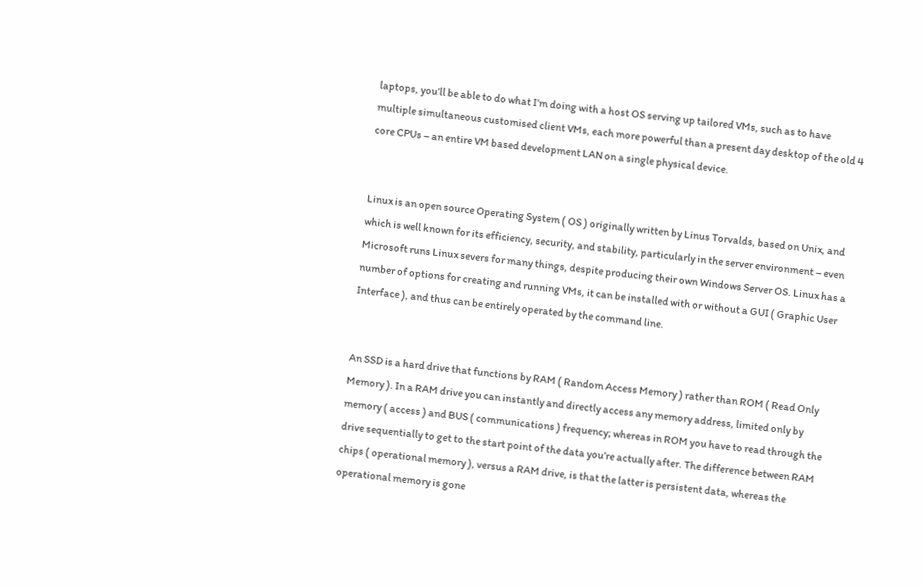laptops, you’ll be able to do what I’m doing with a host OS serving up tailored VMs, such as to have multiple simultaneous customised client VMs, each more powerful than a present day desktop of the old 4 core CPUs – an entire VM based development LAN on a single physical device.


Linux is an open source Operating System ( OS ) originally written by Linus Torvalds, based on Unix, and which is well known for its efficiency, security, and stability, particularly in the server environment – even Microsoft runs Linux severs for many things, despite producing their own Windows Server OS. Linux has a number of options for creating and running VMs, it can be installed with or without a GUI ( Graphic User Interface ), and thus can be entirely operated by the command line.


An SSD is a hard drive that functions by RAM ( Random Access Memory ) rather than ROM ( Read Only Memory ). In a RAM drive you can instantly and directly access any memory address, limited only by memory ( access ) and BUS ( communications ) frequency; whereas in ROM you have to read through the drive sequentially to get to the start point of the data you’re actually after. The difference between RAM chips ( operational memory ), versus a RAM drive, is that the latter is persistent data, whereas the operational memory is gone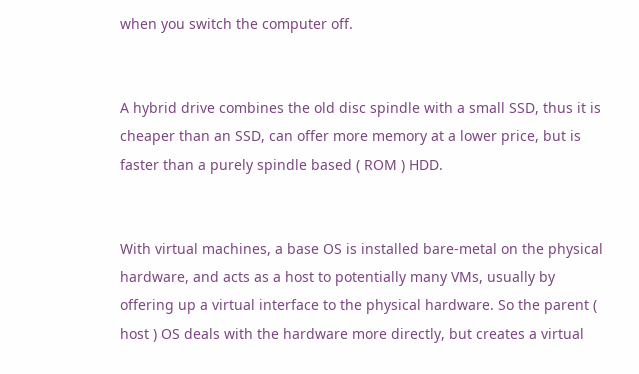when you switch the computer off.


A hybrid drive combines the old disc spindle with a small SSD, thus it is cheaper than an SSD, can offer more memory at a lower price, but is faster than a purely spindle based ( ROM ) HDD.


With virtual machines, a base OS is installed bare-metal on the physical hardware, and acts as a host to potentially many VMs, usually by offering up a virtual interface to the physical hardware. So the parent ( host ) OS deals with the hardware more directly, but creates a virtual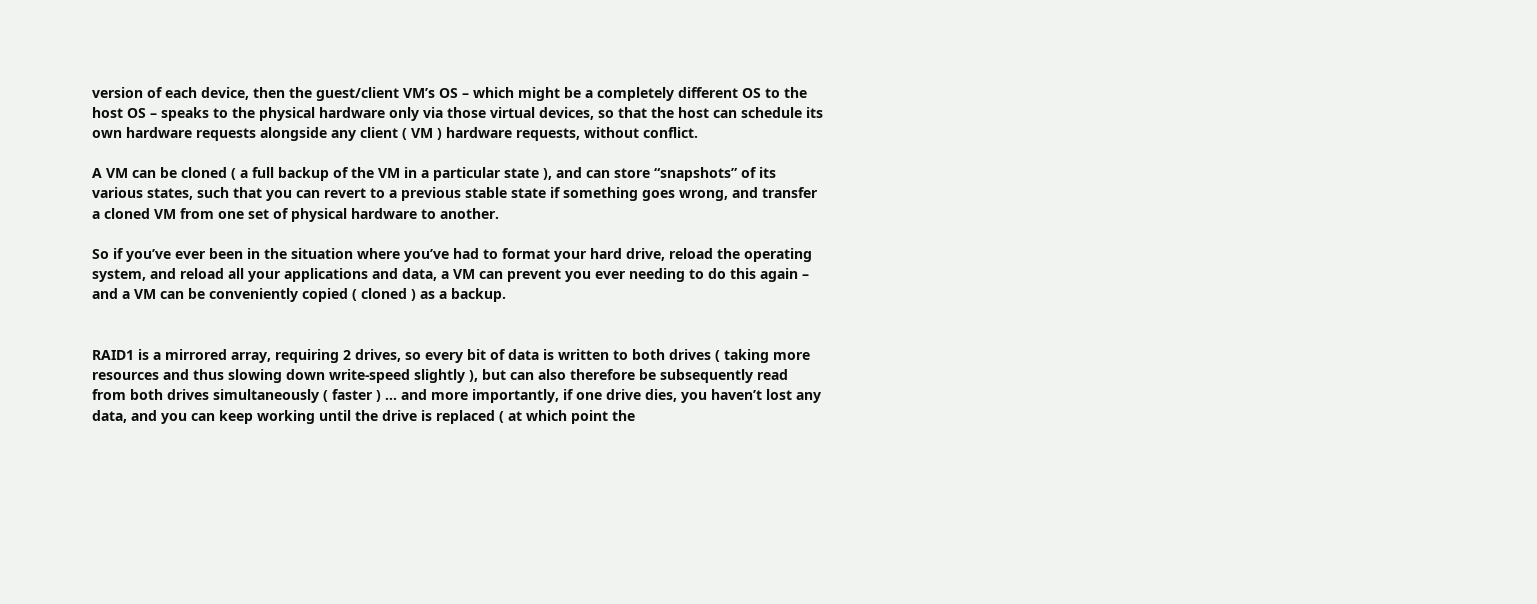version of each device, then the guest/client VM’s OS – which might be a completely different OS to the host OS – speaks to the physical hardware only via those virtual devices, so that the host can schedule its own hardware requests alongside any client ( VM ) hardware requests, without conflict.

A VM can be cloned ( a full backup of the VM in a particular state ), and can store “snapshots” of its various states, such that you can revert to a previous stable state if something goes wrong, and transfer a cloned VM from one set of physical hardware to another.

So if you’ve ever been in the situation where you’ve had to format your hard drive, reload the operating system, and reload all your applications and data, a VM can prevent you ever needing to do this again – and a VM can be conveniently copied ( cloned ) as a backup.


RAID1 is a mirrored array, requiring 2 drives, so every bit of data is written to both drives ( taking more resources and thus slowing down write-speed slightly ), but can also therefore be subsequently read from both drives simultaneously ( faster ) … and more importantly, if one drive dies, you haven’t lost any data, and you can keep working until the drive is replaced ( at which point the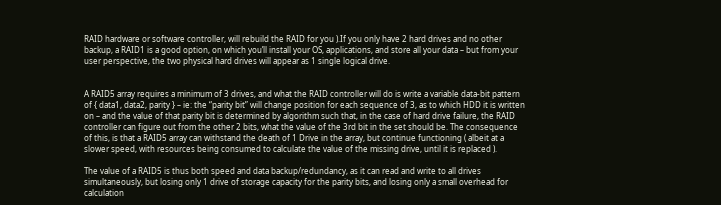RAID hardware or software controller, will rebuild the RAID for you ).If you only have 2 hard drives and no other backup, a RAID1 is a good option, on which you’ll install your OS, applications, and store all your data – but from your user perspective, the two physical hard drives will appear as 1 single logical drive.


A RAID5 array requires a minimum of 3 drives, and what the RAID controller will do is write a variable data-bit pattern of { data1, data2, parity } – ie: the “parity bit” will change position for each sequence of 3, as to which HDD it is written on – and the value of that parity bit is determined by algorithm such that, in the case of hard drive failure, the RAID controller can figure out from the other 2 bits, what the value of the 3rd bit in the set should be. The consequence of this, is that a RAID5 array can withstand the death of 1 Drive in the array, but continue functioning ( albeit at a slower speed, with resources being consumed to calculate the value of the missing drive, until it is replaced ).

The value of a RAID5 is thus both speed and data backup/redundancy, as it can read and write to all drives simultaneously, but losing only 1 drive of storage capacity for the parity bits, and losing only a small overhead for calculation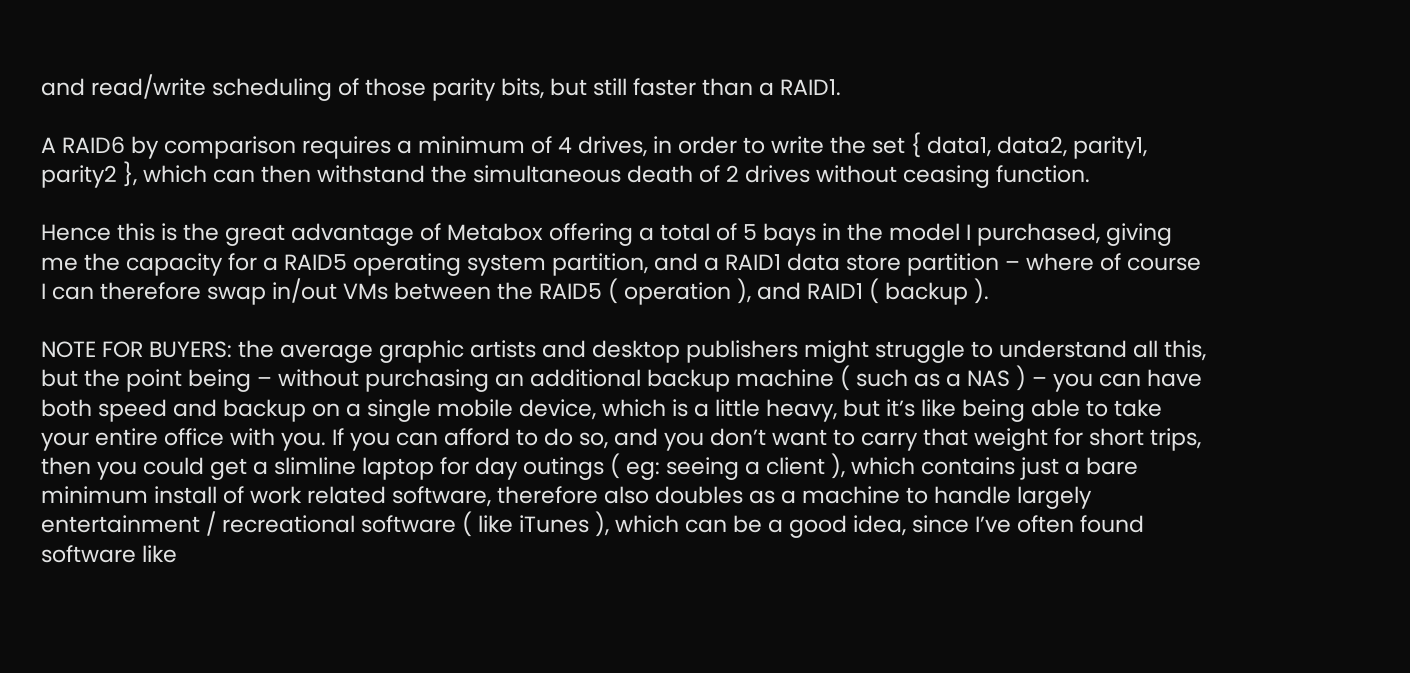and read/write scheduling of those parity bits, but still faster than a RAID1.

A RAID6 by comparison requires a minimum of 4 drives, in order to write the set { data1, data2, parity1, parity2 }, which can then withstand the simultaneous death of 2 drives without ceasing function.

Hence this is the great advantage of Metabox offering a total of 5 bays in the model I purchased, giving me the capacity for a RAID5 operating system partition, and a RAID1 data store partition – where of course I can therefore swap in/out VMs between the RAID5 ( operation ), and RAID1 ( backup ).

NOTE FOR BUYERS: the average graphic artists and desktop publishers might struggle to understand all this, but the point being – without purchasing an additional backup machine ( such as a NAS ) – you can have both speed and backup on a single mobile device, which is a little heavy, but it’s like being able to take your entire office with you. If you can afford to do so, and you don’t want to carry that weight for short trips, then you could get a slimline laptop for day outings ( eg: seeing a client ), which contains just a bare minimum install of work related software, therefore also doubles as a machine to handle largely entertainment / recreational software ( like iTunes ), which can be a good idea, since I’ve often found software like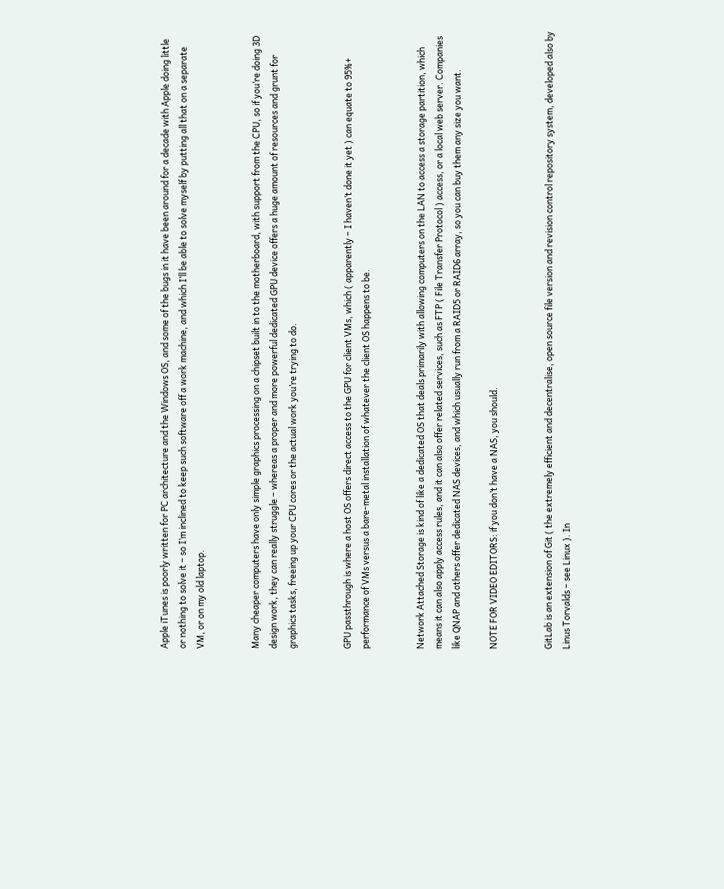Apple iTunes is poorly written for PC architecture and the Windows OS, and some of the bugs in it have been around for a decade with Apple doing little or nothing to solve it – so I’m inclined to keep such software off a work machine, and which I’ll be able to solve myself by putting all that on a separate VM, or on my old laptop.


Many cheaper computers have only simple graphics processing on a chipset built in to the motherboard, with support from the CPU, so if you’re doing 3D design work, they can really struggle – whereas a proper and more powerful dedicated GPU device offers a huge amount of resources and grunt for graphics tasks, freeing up your CPU cores or the actual work you’re trying to do.


GPU passthrough is where a host OS offers direct access to the GPU for client VMs, which ( apparently – I haven’t done it yet ) can equate to 95%+ performance of VMs versus a bare-metal installation of whatever the client OS happens to be.


Network Attached Storage is kind of like a dedicated OS that deals primarily with allowing computers on the LAN to access a storage partition, which means it can also apply access rules, and it can also offer related services, such as FTP ( File Transfer Protocol ) access, or a local web server. Companies like QNAP and others offer dedicated NAS devices, and which usually run from a RAID5 or RAID6 array, so you can buy them any size you want.

NOTE FOR VIDEO EDITORS: if you don’t have a NAS, you should.


GitLab is an extension of Git ( the extremely efficient and decentralise, open source file version and revision control repository system, developed also by Linus Torvalds – see Linux ). In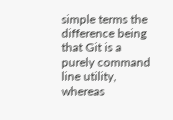simple terms the difference being that Git is a purely command line utility, whereas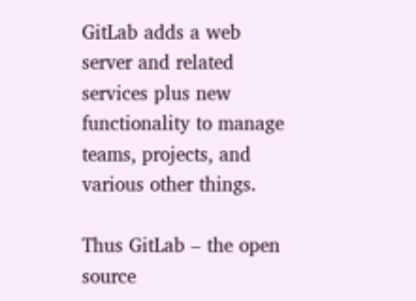GitLab adds a web server and related services plus new functionality to manage teams, projects, and various other things.

Thus GitLab – the open source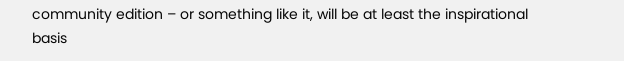community edition – or something like it, will be at least the inspirational basis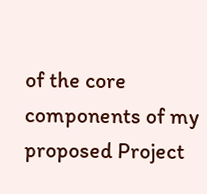of the core components of my proposed Project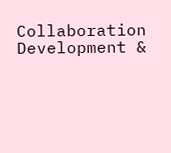Collaboration Development &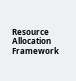Resource Allocation Framework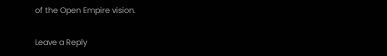of the Open Empire vision.

Leave a Reply